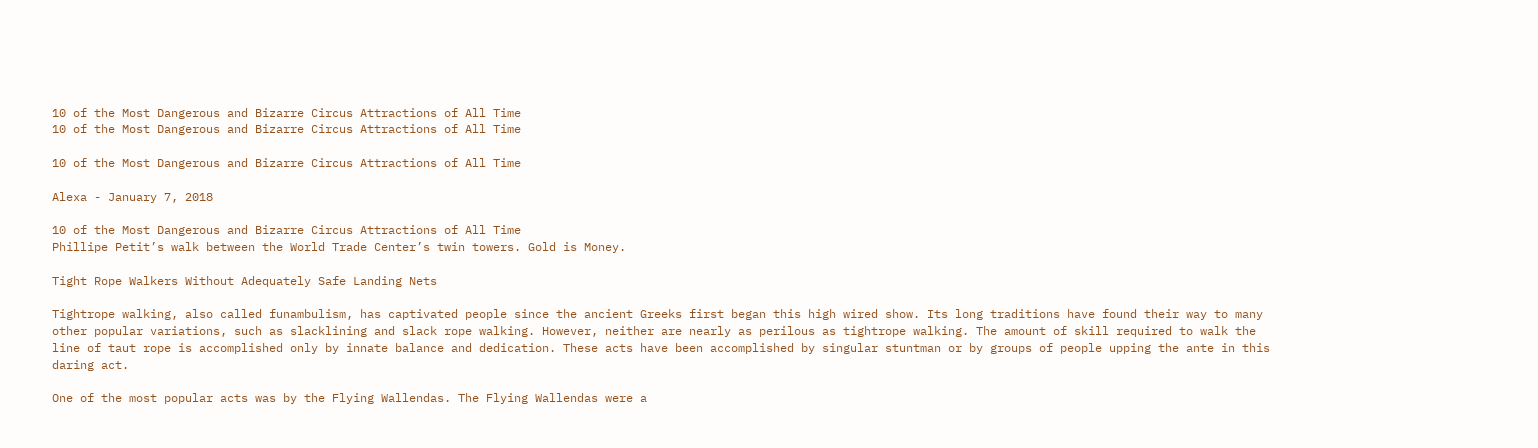10 of the Most Dangerous and Bizarre Circus Attractions of All Time
10 of the Most Dangerous and Bizarre Circus Attractions of All Time

10 of the Most Dangerous and Bizarre Circus Attractions of All Time

Alexa - January 7, 2018

10 of the Most Dangerous and Bizarre Circus Attractions of All Time
Phillipe Petit’s walk between the World Trade Center’s twin towers. Gold is Money.

Tight Rope Walkers Without Adequately Safe Landing Nets

Tightrope walking, also called funambulism, has captivated people since the ancient Greeks first began this high wired show. Its long traditions have found their way to many other popular variations, such as slacklining and slack rope walking. However, neither are nearly as perilous as tightrope walking. The amount of skill required to walk the line of taut rope is accomplished only by innate balance and dedication. These acts have been accomplished by singular stuntman or by groups of people upping the ante in this daring act.

One of the most popular acts was by the Flying Wallendas. The Flying Wallendas were a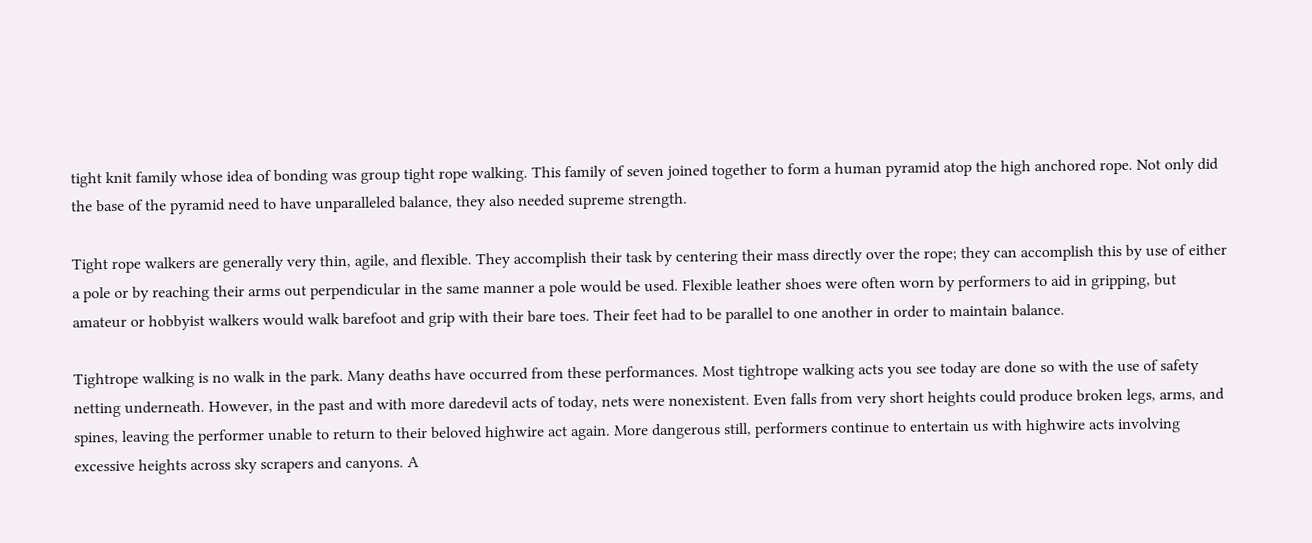tight knit family whose idea of bonding was group tight rope walking. This family of seven joined together to form a human pyramid atop the high anchored rope. Not only did the base of the pyramid need to have unparalleled balance, they also needed supreme strength.

Tight rope walkers are generally very thin, agile, and flexible. They accomplish their task by centering their mass directly over the rope; they can accomplish this by use of either a pole or by reaching their arms out perpendicular in the same manner a pole would be used. Flexible leather shoes were often worn by performers to aid in gripping, but amateur or hobbyist walkers would walk barefoot and grip with their bare toes. Their feet had to be parallel to one another in order to maintain balance.

Tightrope walking is no walk in the park. Many deaths have occurred from these performances. Most tightrope walking acts you see today are done so with the use of safety netting underneath. However, in the past and with more daredevil acts of today, nets were nonexistent. Even falls from very short heights could produce broken legs, arms, and spines, leaving the performer unable to return to their beloved highwire act again. More dangerous still, performers continue to entertain us with highwire acts involving excessive heights across sky scrapers and canyons. A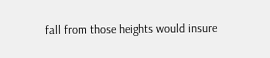fall from those heights would insure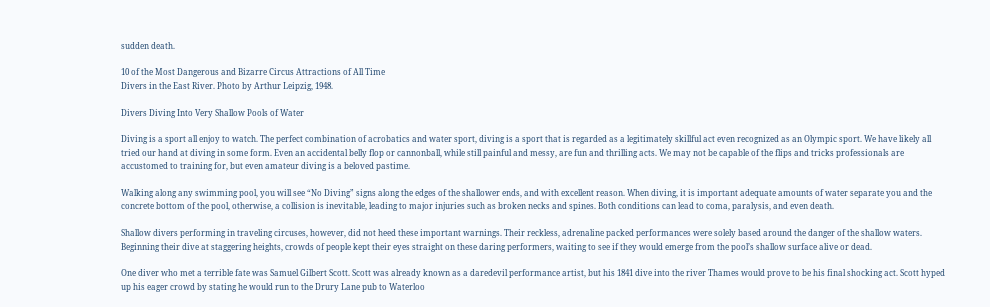sudden death.

10 of the Most Dangerous and Bizarre Circus Attractions of All Time
Divers in the East River. Photo by Arthur Leipzig, 1948.

Divers Diving Into Very Shallow Pools of Water

Diving is a sport all enjoy to watch. The perfect combination of acrobatics and water sport, diving is a sport that is regarded as a legitimately skillful act even recognized as an Olympic sport. We have likely all tried our hand at diving in some form. Even an accidental belly flop or cannonball, while still painful and messy, are fun and thrilling acts. We may not be capable of the flips and tricks professionals are accustomed to training for, but even amateur diving is a beloved pastime.

Walking along any swimming pool, you will see “No Diving” signs along the edges of the shallower ends, and with excellent reason. When diving, it is important adequate amounts of water separate you and the concrete bottom of the pool, otherwise, a collision is inevitable, leading to major injuries such as broken necks and spines. Both conditions can lead to coma, paralysis, and even death.

Shallow divers performing in traveling circuses, however, did not heed these important warnings. Their reckless, adrenaline packed performances were solely based around the danger of the shallow waters. Beginning their dive at staggering heights, crowds of people kept their eyes straight on these daring performers, waiting to see if they would emerge from the pool’s shallow surface alive or dead.

One diver who met a terrible fate was Samuel Gilbert Scott. Scott was already known as a daredevil performance artist, but his 1841 dive into the river Thames would prove to be his final shocking act. Scott hyped up his eager crowd by stating he would run to the Drury Lane pub to Waterloo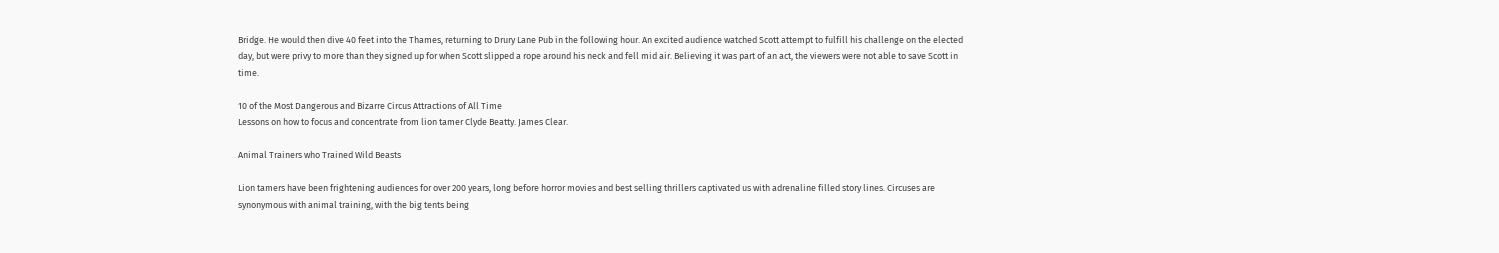Bridge. He would then dive 40 feet into the Thames, returning to Drury Lane Pub in the following hour. An excited audience watched Scott attempt to fulfill his challenge on the elected day, but were privy to more than they signed up for when Scott slipped a rope around his neck and fell mid air. Believing it was part of an act, the viewers were not able to save Scott in time.

10 of the Most Dangerous and Bizarre Circus Attractions of All Time
Lessons on how to focus and concentrate from lion tamer Clyde Beatty. James Clear.

Animal Trainers who Trained Wild Beasts

Lion tamers have been frightening audiences for over 200 years, long before horror movies and best selling thrillers captivated us with adrenaline filled story lines. Circuses are synonymous with animal training, with the big tents being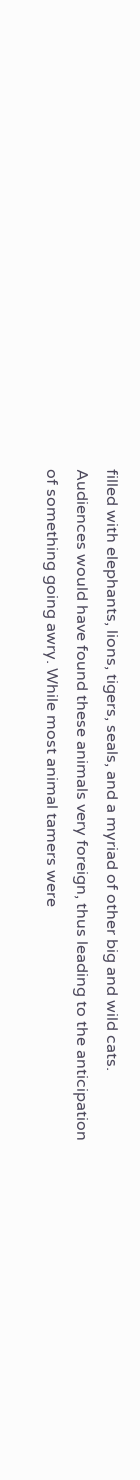filled with elephants, lions, tigers, seals, and a myriad of other big and wild cats. Audiences would have found these animals very foreign, thus leading to the anticipation of something going awry. While most animal tamers were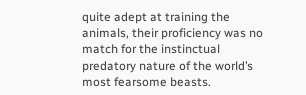quite adept at training the animals, their proficiency was no match for the instinctual predatory nature of the world’s most fearsome beasts.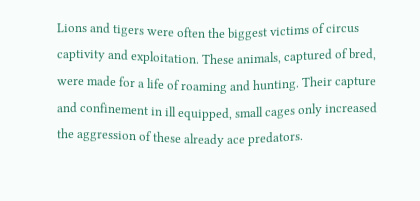Lions and tigers were often the biggest victims of circus captivity and exploitation. These animals, captured of bred, were made for a life of roaming and hunting. Their capture and confinement in ill equipped, small cages only increased the aggression of these already ace predators.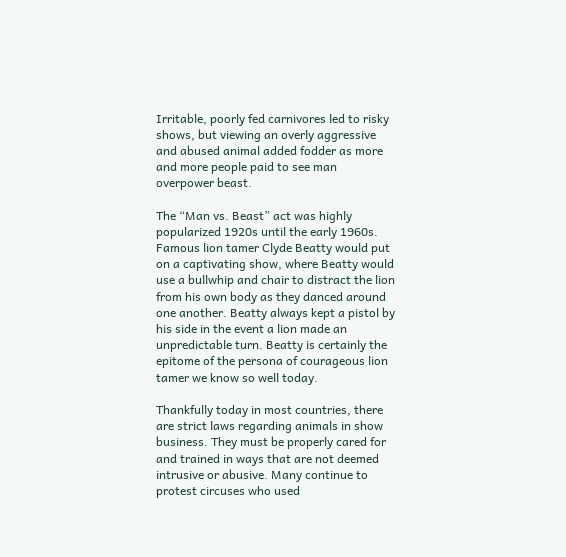Irritable, poorly fed carnivores led to risky shows, but viewing an overly aggressive and abused animal added fodder as more and more people paid to see man overpower beast.

The “Man vs. Beast” act was highly popularized 1920s until the early 1960s. Famous lion tamer Clyde Beatty would put on a captivating show, where Beatty would use a bullwhip and chair to distract the lion from his own body as they danced around one another. Beatty always kept a pistol by his side in the event a lion made an unpredictable turn. Beatty is certainly the epitome of the persona of courageous lion tamer we know so well today.

Thankfully today in most countries, there are strict laws regarding animals in show business. They must be properly cared for and trained in ways that are not deemed intrusive or abusive. Many continue to protest circuses who used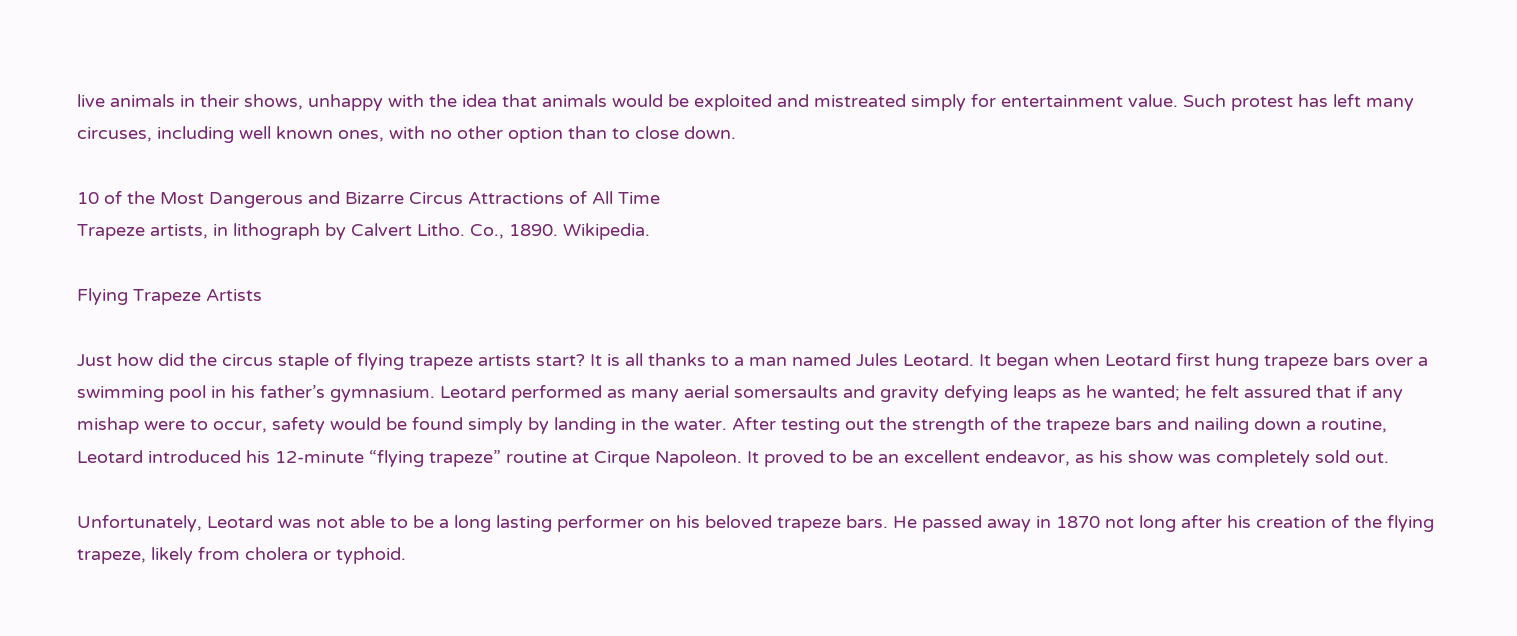live animals in their shows, unhappy with the idea that animals would be exploited and mistreated simply for entertainment value. Such protest has left many circuses, including well known ones, with no other option than to close down.

10 of the Most Dangerous and Bizarre Circus Attractions of All Time
Trapeze artists, in lithograph by Calvert Litho. Co., 1890. Wikipedia.

Flying Trapeze Artists

Just how did the circus staple of flying trapeze artists start? It is all thanks to a man named Jules Leotard. It began when Leotard first hung trapeze bars over a swimming pool in his father’s gymnasium. Leotard performed as many aerial somersaults and gravity defying leaps as he wanted; he felt assured that if any mishap were to occur, safety would be found simply by landing in the water. After testing out the strength of the trapeze bars and nailing down a routine, Leotard introduced his 12-minute “flying trapeze” routine at Cirque Napoleon. It proved to be an excellent endeavor, as his show was completely sold out.

Unfortunately, Leotard was not able to be a long lasting performer on his beloved trapeze bars. He passed away in 1870 not long after his creation of the flying trapeze, likely from cholera or typhoid.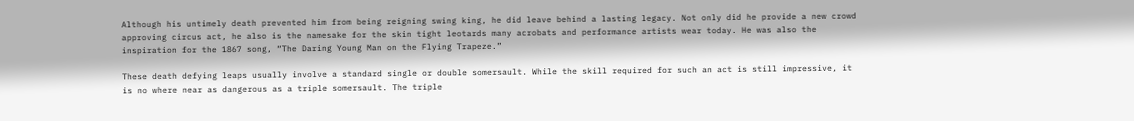Although his untimely death prevented him from being reigning swing king, he did leave behind a lasting legacy. Not only did he provide a new crowd approving circus act, he also is the namesake for the skin tight leotards many acrobats and performance artists wear today. He was also the inspiration for the 1867 song, “The Daring Young Man on the Flying Trapeze.”

These death defying leaps usually involve a standard single or double somersault. While the skill required for such an act is still impressive, it is no where near as dangerous as a triple somersault. The triple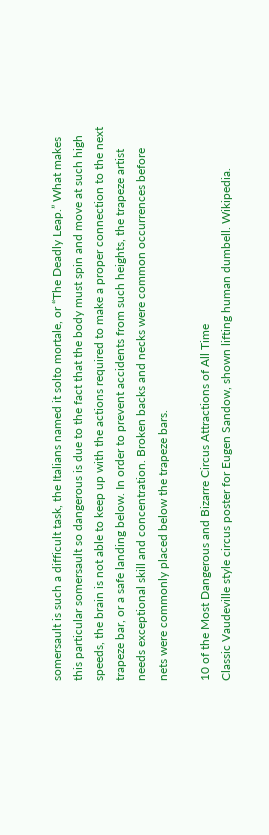somersault is such a difficult task, the Italians named it solto mortale, or “The Deadly Leap.” What makes this particular somersault so dangerous is due to the fact that the body must spin and move at such high speeds, the brain is not able to keep up with the actions required to make a proper connection to the next trapeze bar, or a safe landing below. In order to prevent accidents from such heights, the trapeze artist needs exceptional skill and concentration. Broken backs and necks were common occurrences before nets were commonly placed below the trapeze bars.

10 of the Most Dangerous and Bizarre Circus Attractions of All Time
Classic Vaudeville style circus poster for Eugen Sandow, shown lifting human dumbell. Wikipedia.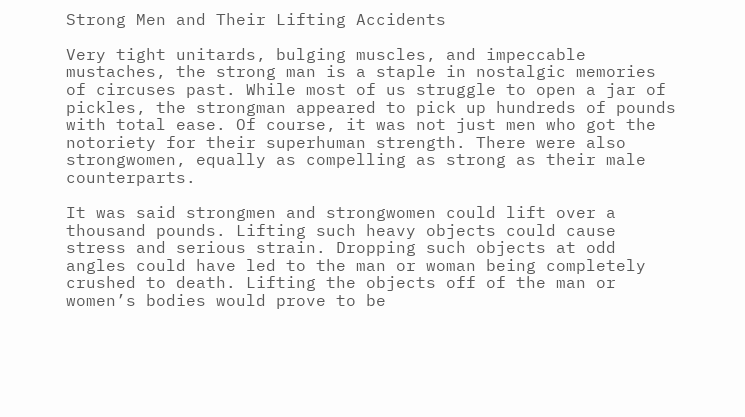Strong Men and Their Lifting Accidents

Very tight unitards, bulging muscles, and impeccable mustaches, the strong man is a staple in nostalgic memories of circuses past. While most of us struggle to open a jar of pickles, the strongman appeared to pick up hundreds of pounds with total ease. Of course, it was not just men who got the notoriety for their superhuman strength. There were also strongwomen, equally as compelling as strong as their male counterparts.

It was said strongmen and strongwomen could lift over a thousand pounds. Lifting such heavy objects could cause stress and serious strain. Dropping such objects at odd angles could have led to the man or woman being completely crushed to death. Lifting the objects off of the man or women’s bodies would prove to be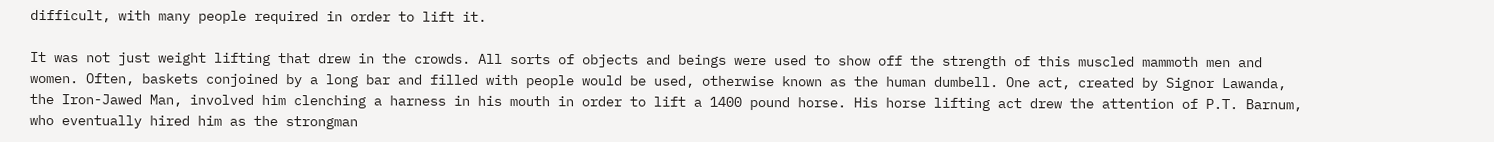difficult, with many people required in order to lift it.

It was not just weight lifting that drew in the crowds. All sorts of objects and beings were used to show off the strength of this muscled mammoth men and women. Often, baskets conjoined by a long bar and filled with people would be used, otherwise known as the human dumbell. One act, created by Signor Lawanda, the Iron-Jawed Man, involved him clenching a harness in his mouth in order to lift a 1400 pound horse. His horse lifting act drew the attention of P.T. Barnum, who eventually hired him as the strongman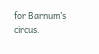for Barnum’s circus.